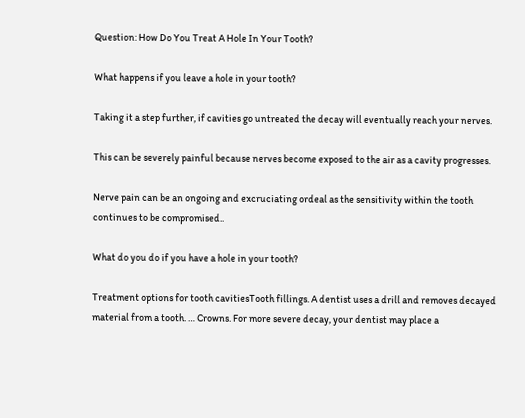Question: How Do You Treat A Hole In Your Tooth?

What happens if you leave a hole in your tooth?

Taking it a step further, if cavities go untreated the decay will eventually reach your nerves.

This can be severely painful because nerves become exposed to the air as a cavity progresses.

Nerve pain can be an ongoing and excruciating ordeal as the sensitivity within the tooth continues to be compromised..

What do you do if you have a hole in your tooth?

Treatment options for tooth cavitiesTooth fillings. A dentist uses a drill and removes decayed material from a tooth. … Crowns. For more severe decay, your dentist may place a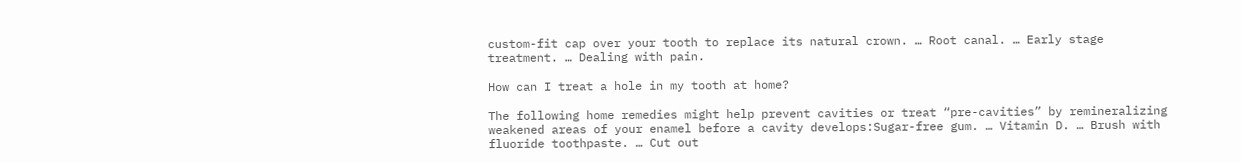custom-fit cap over your tooth to replace its natural crown. … Root canal. … Early stage treatment. … Dealing with pain.

How can I treat a hole in my tooth at home?

The following home remedies might help prevent cavities or treat “pre-cavities” by remineralizing weakened areas of your enamel before a cavity develops:Sugar-free gum. … Vitamin D. … Brush with fluoride toothpaste. … Cut out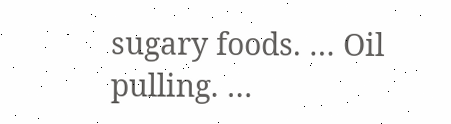sugary foods. … Oil pulling. …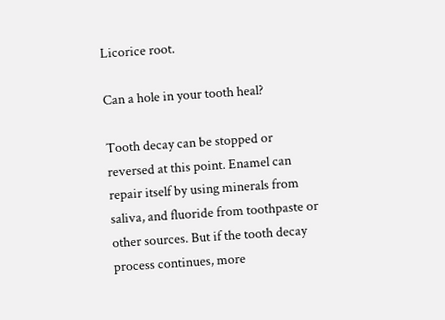Licorice root.

Can a hole in your tooth heal?

Tooth decay can be stopped or reversed at this point. Enamel can repair itself by using minerals from saliva, and fluoride from toothpaste or other sources. But if the tooth decay process continues, more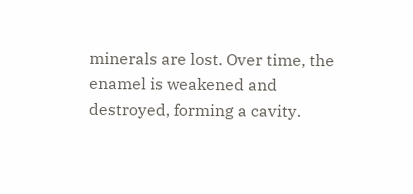minerals are lost. Over time, the enamel is weakened and destroyed, forming a cavity.